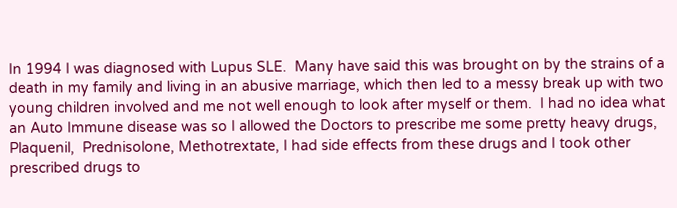In 1994 I was diagnosed with Lupus SLE.  Many have said this was brought on by the strains of a death in my family and living in an abusive marriage, which then led to a messy break up with two young children involved and me not well enough to look after myself or them.  I had no idea what an Auto Immune disease was so I allowed the Doctors to prescribe me some pretty heavy drugs, Plaquenil,  Prednisolone, Methotrextate, I had side effects from these drugs and I took other prescribed drugs to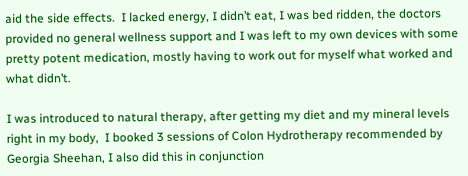aid the side effects.  I lacked energy, I didn’t eat, I was bed ridden, the doctors provided no general wellness support and I was left to my own devices with some pretty potent medication, mostly having to work out for myself what worked and what didn’t.

I was introduced to natural therapy, after getting my diet and my mineral levels right in my body,  I booked 3 sessions of Colon Hydrotherapy recommended by Georgia Sheehan, I also did this in conjunction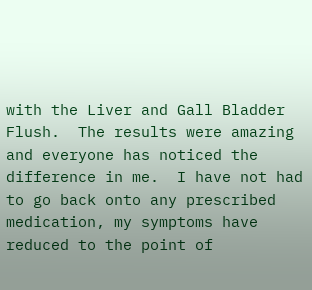with the Liver and Gall Bladder Flush.  The results were amazing and everyone has noticed the difference in me.  I have not had to go back onto any prescribed medication, my symptoms have reduced to the point of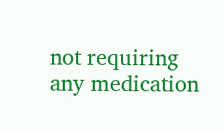not requiring any medication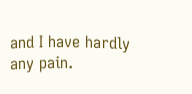and I have hardly any pain.